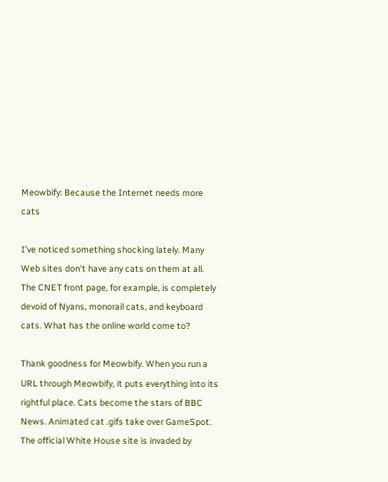Meowbify: Because the Internet needs more cats

I’ve noticed something shocking lately. Many Web sites don’t have any cats on them at all. The CNET front page, for example, is completely devoid of Nyans, monorail cats, and keyboard cats. What has the online world come to?

Thank goodness for Meowbify. When you run a URL through Meowbify, it puts everything into its rightful place. Cats become the stars of BBC News. Animated cat .gifs take over GameSpot. The official White House site is invaded by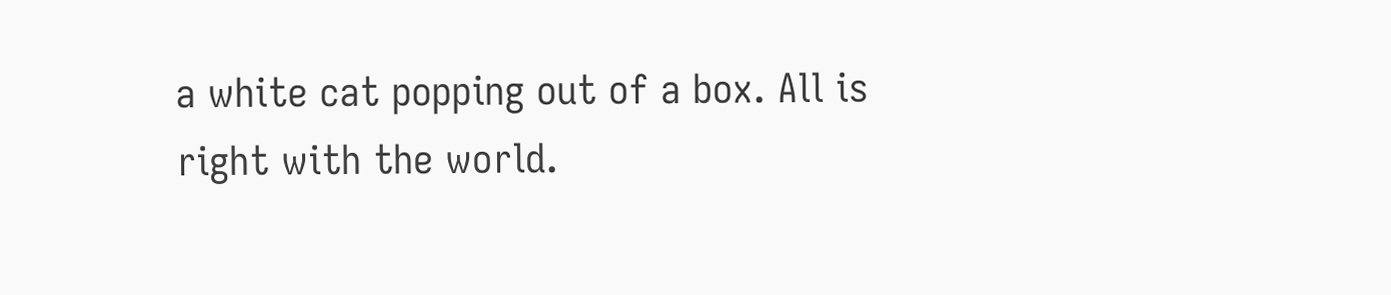a white cat popping out of a box. All is right with the world.